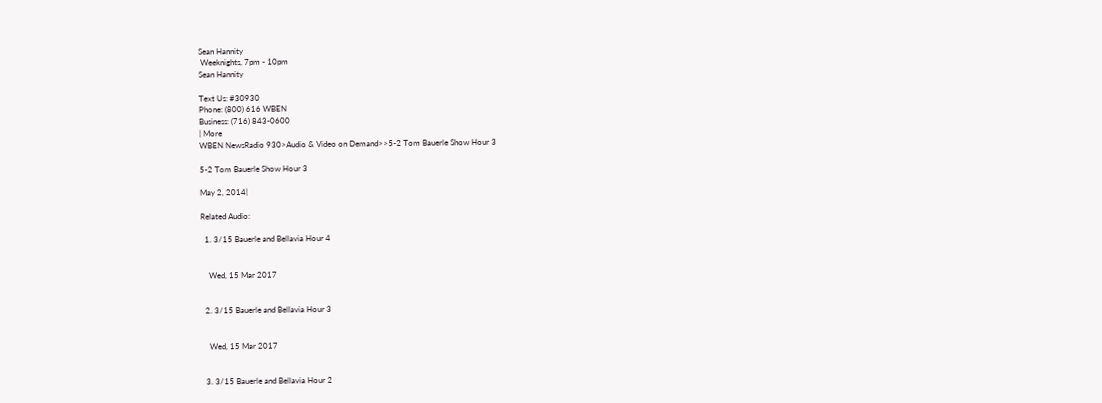Sean Hannity
 Weeknights, 7pm - 10pm
Sean Hannity

Text Us: #30930
Phone: (800) 616 WBEN
Business: (716) 843-0600
| More
WBEN NewsRadio 930>Audio & Video on Demand>>5-2 Tom Bauerle Show Hour 3

5-2 Tom Bauerle Show Hour 3

May 2, 2014|

Related Audio:

  1. 3/15 Bauerle and Bellavia Hour 4


    Wed, 15 Mar 2017


  2. 3/15 Bauerle and Bellavia Hour 3


    Wed, 15 Mar 2017


  3. 3/15 Bauerle and Bellavia Hour 2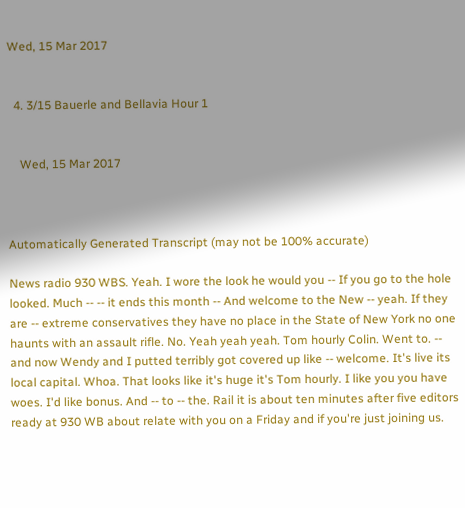Wed, 15 Mar 2017


  4. 3/15 Bauerle and Bellavia Hour 1


    Wed, 15 Mar 2017



Automatically Generated Transcript (may not be 100% accurate)

News radio 930 WBS. Yeah. I wore the look he would you -- If you go to the hole looked. Much -- -- it ends this month -- And welcome to the New -- yeah. If they are -- extreme conservatives they have no place in the State of New York no one haunts with an assault rifle. No. Yeah yeah yeah. Tom hourly Colin. Went to. -- and now Wendy and I putted terribly got covered up like -- welcome. It's live its local capital. Whoa. That looks like it's huge it's Tom hourly. I like you you have woes. I'd like bonus. And -- to -- the. Rail it is about ten minutes after five editors ready at 930 WB about relate with you on a Friday and if you're just joining us.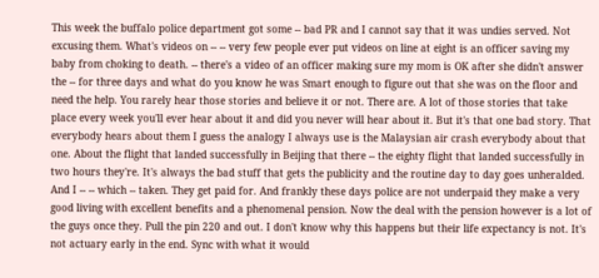This week the buffalo police department got some -- bad PR and I cannot say that it was undies served. Not excusing them. What's videos on -- -- very few people ever put videos on line at eight is an officer saving my baby from choking to death. -- there's a video of an officer making sure my mom is OK after she didn't answer the -- for three days and what do you know he was Smart enough to figure out that she was on the floor and need the help. You rarely hear those stories and believe it or not. There are. A lot of those stories that take place every week you'll ever hear about it and did you never will hear about it. But it's that one bad story. That everybody hears about them I guess the analogy I always use is the Malaysian air crash everybody about that one. About the flight that landed successfully in Beijing that there -- the eighty flight that landed successfully in two hours they're. It's always the bad stuff that gets the publicity and the routine day to day goes unheralded. And I -- -- which -- taken. They get paid for. And frankly these days police are not underpaid they make a very good living with excellent benefits and a phenomenal pension. Now the deal with the pension however is a lot of the guys once they. Pull the pin 220 and out. I don't know why this happens but their life expectancy is not. It's not actuary early in the end. Sync with what it would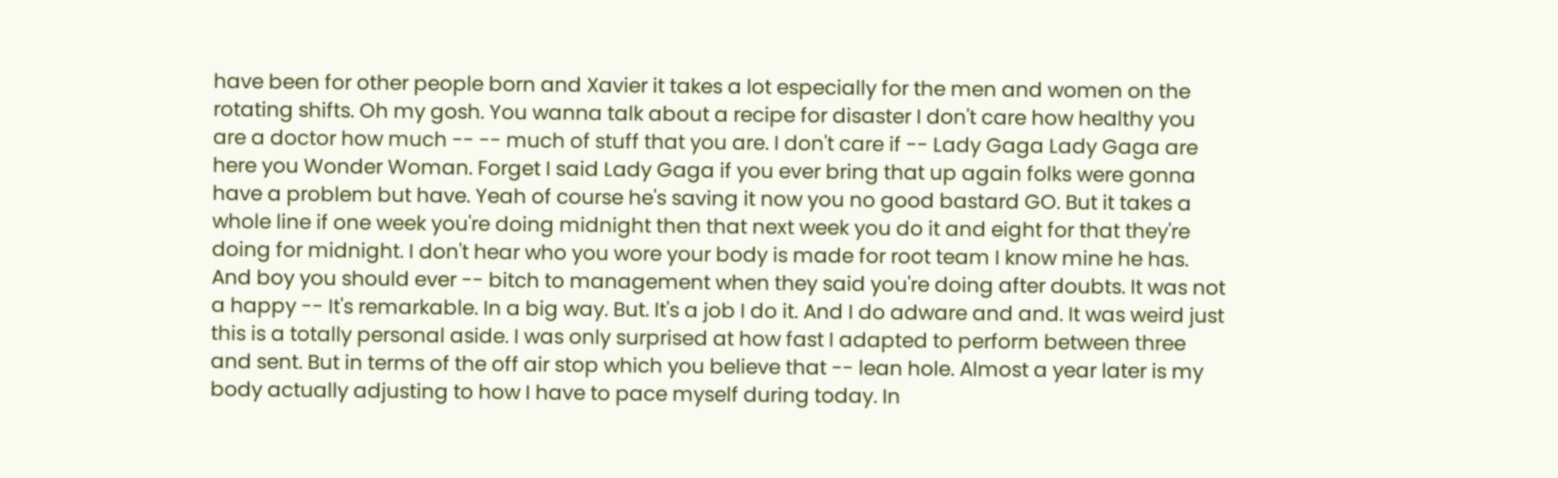have been for other people born and Xavier it takes a lot especially for the men and women on the rotating shifts. Oh my gosh. You wanna talk about a recipe for disaster I don't care how healthy you are a doctor how much -- -- much of stuff that you are. I don't care if -- Lady Gaga Lady Gaga are here you Wonder Woman. Forget I said Lady Gaga if you ever bring that up again folks were gonna have a problem but have. Yeah of course he's saving it now you no good bastard GO. But it takes a whole line if one week you're doing midnight then that next week you do it and eight for that they're doing for midnight. I don't hear who you wore your body is made for root team I know mine he has. And boy you should ever -- bitch to management when they said you're doing after doubts. It was not a happy -- It's remarkable. In a big way. But. It's a job I do it. And I do adware and and. It was weird just this is a totally personal aside. I was only surprised at how fast I adapted to perform between three and sent. But in terms of the off air stop which you believe that -- lean hole. Almost a year later is my body actually adjusting to how I have to pace myself during today. In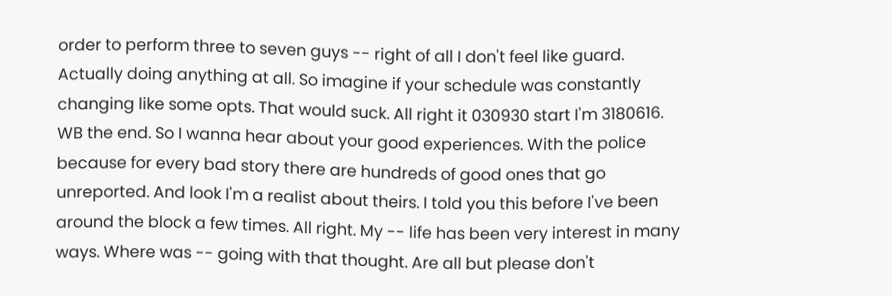order to perform three to seven guys -- right of all I don't feel like guard. Actually doing anything at all. So imagine if your schedule was constantly changing like some opts. That would suck. All right it 030930 start I'm 3180616. WB the end. So I wanna hear about your good experiences. With the police because for every bad story there are hundreds of good ones that go unreported. And look I'm a realist about theirs. I told you this before I've been around the block a few times. All right. My -- life has been very interest in many ways. Where was -- going with that thought. Are all but please don't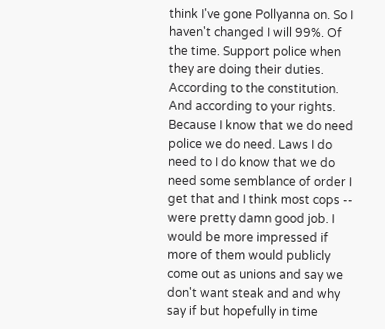think I've gone Pollyanna on. So I haven't changed I will 99%. Of the time. Support police when they are doing their duties. According to the constitution. And according to your rights. Because I know that we do need police we do need. Laws I do need to I do know that we do need some semblance of order I get that and I think most cops -- were pretty damn good job. I would be more impressed if more of them would publicly come out as unions and say we don't want steak and and why say if but hopefully in time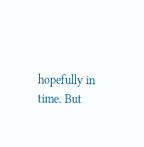hopefully in time. But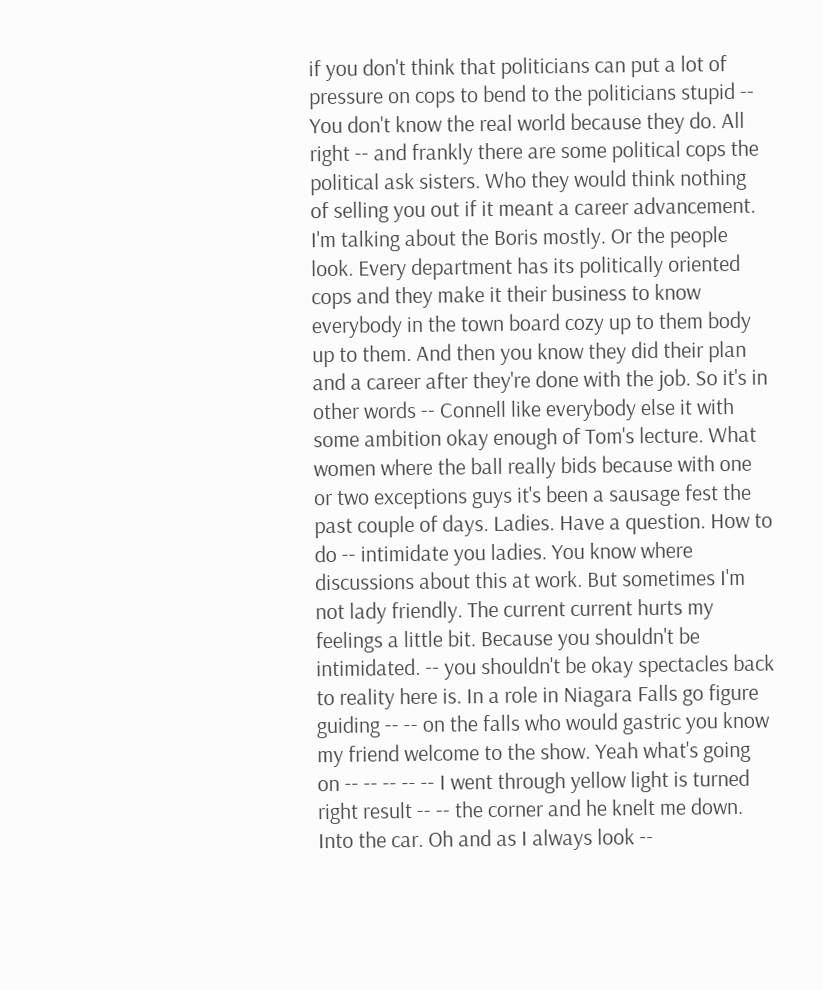if you don't think that politicians can put a lot of pressure on cops to bend to the politicians stupid -- You don't know the real world because they do. All right -- and frankly there are some political cops the political ask sisters. Who they would think nothing of selling you out if it meant a career advancement. I'm talking about the Boris mostly. Or the people look. Every department has its politically oriented cops and they make it their business to know everybody in the town board cozy up to them body up to them. And then you know they did their plan and a career after they're done with the job. So it's in other words -- Connell like everybody else it with some ambition okay enough of Tom's lecture. What women where the ball really bids because with one or two exceptions guys it's been a sausage fest the past couple of days. Ladies. Have a question. How to do -- intimidate you ladies. You know where discussions about this at work. But sometimes I'm not lady friendly. The current current hurts my feelings a little bit. Because you shouldn't be intimidated. -- you shouldn't be okay spectacles back to reality here is. In a role in Niagara Falls go figure guiding -- -- on the falls who would gastric you know my friend welcome to the show. Yeah what's going on -- -- -- -- -- I went through yellow light is turned right result -- -- the corner and he knelt me down. Into the car. Oh and as I always look --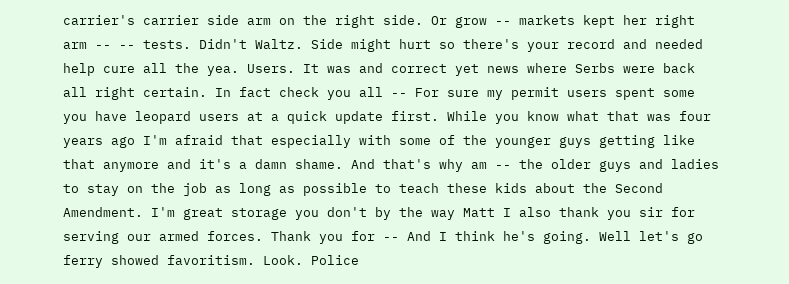carrier's carrier side arm on the right side. Or grow -- markets kept her right arm -- -- tests. Didn't Waltz. Side might hurt so there's your record and needed help cure all the yea. Users. It was and correct yet news where Serbs were back all right certain. In fact check you all -- For sure my permit users spent some you have leopard users at a quick update first. While you know what that was four years ago I'm afraid that especially with some of the younger guys getting like that anymore and it's a damn shame. And that's why am -- the older guys and ladies to stay on the job as long as possible to teach these kids about the Second Amendment. I'm great storage you don't by the way Matt I also thank you sir for serving our armed forces. Thank you for -- And I think he's going. Well let's go ferry showed favoritism. Look. Police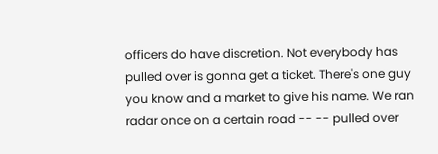officers do have discretion. Not everybody has pulled over is gonna get a ticket. There's one guy you know and a market to give his name. We ran radar once on a certain road -- -- pulled over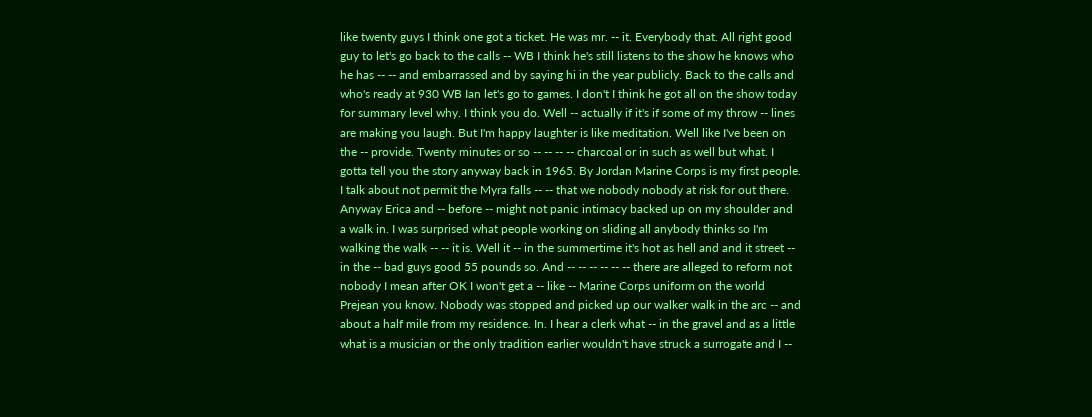like twenty guys I think one got a ticket. He was mr. -- it. Everybody that. All right good guy to let's go back to the calls -- WB I think he's still listens to the show he knows who he has -- -- and embarrassed and by saying hi in the year publicly. Back to the calls and who's ready at 930 WB Ian let's go to games. I don't I think he got all on the show today for summary level why. I think you do. Well -- actually if it's if some of my throw -- lines are making you laugh. But I'm happy laughter is like meditation. Well like I've been on the -- provide. Twenty minutes or so -- -- -- -- charcoal or in such as well but what. I gotta tell you the story anyway back in 1965. By Jordan Marine Corps is my first people. I talk about not permit the Myra falls -- -- that we nobody nobody at risk for out there. Anyway Erica and -- before -- might not panic intimacy backed up on my shoulder and a walk in. I was surprised what people working on sliding all anybody thinks so I'm walking the walk -- -- it is. Well it -- in the summertime it's hot as hell and and it street -- in the -- bad guys good 55 pounds so. And -- -- -- -- -- -- there are alleged to reform not nobody I mean after OK I won't get a -- like -- Marine Corps uniform on the world Prejean you know. Nobody was stopped and picked up our walker walk in the arc -- and about a half mile from my residence. In. I hear a clerk what -- in the gravel and as a little what is a musician or the only tradition earlier wouldn't have struck a surrogate and I --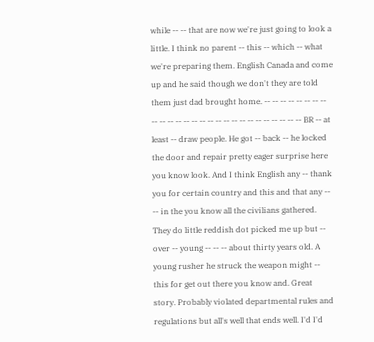while -- -- that are now we're just going to look a little. I think no parent -- this -- which -- what we're preparing them. English Canada and come up and he said though we don't they are told them just dad brought home. -- -- -- -- -- -- -- -- -- -- -- -- -- -- -- -- -- -- -- -- -- -- -- -- -- -- -- BR -- at least -- draw people. He got -- back -- he locked the door and repair pretty eager surprise here you know look. And I think English any -- thank you for certain country and this and that any -- -- in the you know all the civilians gathered. They do little reddish dot picked me up but -- over -- young -- -- -- about thirty years old. A young rusher he struck the weapon might -- this for get out there you know and. Great story. Probably violated departmental rules and regulations but all's well that ends well. I'd I'd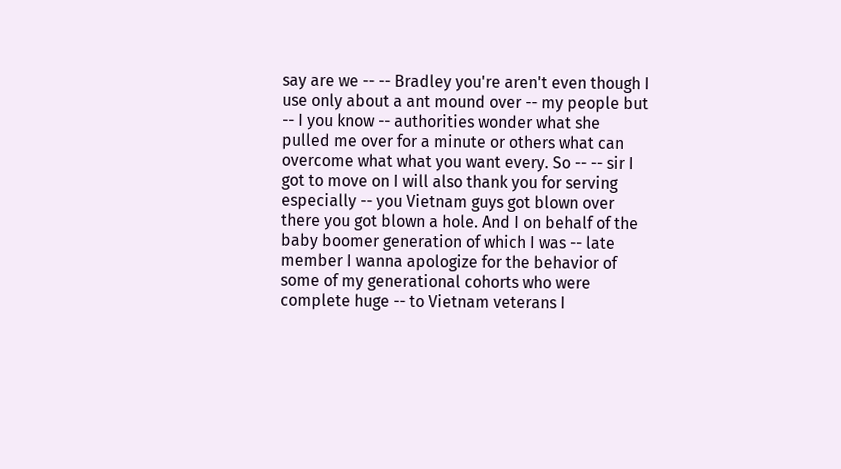say are we -- -- Bradley you're aren't even though I use only about a ant mound over -- my people but -- I you know -- authorities wonder what she pulled me over for a minute or others what can overcome what what you want every. So -- -- sir I got to move on I will also thank you for serving especially -- you Vietnam guys got blown over there you got blown a hole. And I on behalf of the baby boomer generation of which I was -- late member I wanna apologize for the behavior of some of my generational cohorts who were complete huge -- to Vietnam veterans I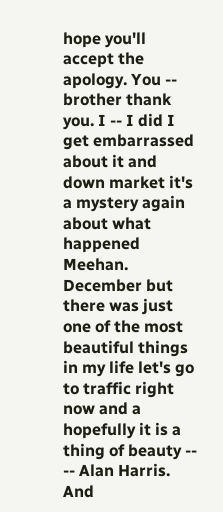hope you'll accept the apology. You -- brother thank you. I -- I did I get embarrassed about it and down market it's a mystery again about what happened Meehan. December but there was just one of the most beautiful things in my life let's go to traffic right now and a hopefully it is a thing of beauty -- -- Alan Harris. And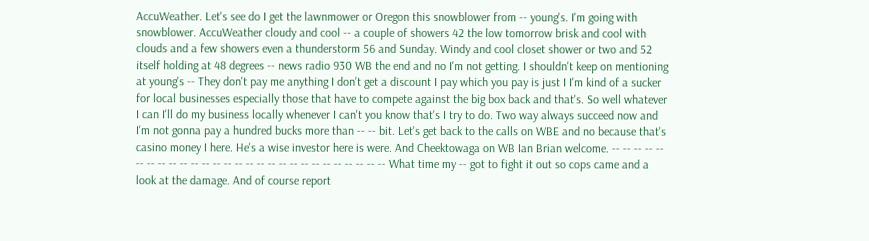AccuWeather. Let's see do I get the lawnmower or Oregon this snowblower from -- young's. I'm going with snowblower. AccuWeather cloudy and cool -- a couple of showers 42 the low tomorrow brisk and cool with clouds and a few showers even a thunderstorm 56 and Sunday. Windy and cool closet shower or two and 52 itself holding at 48 degrees -- news radio 930 WB the end and no I'm not getting. I shouldn't keep on mentioning at young's -- They don't pay me anything I don't get a discount I pay which you pay is just I I'm kind of a sucker for local businesses especially those that have to compete against the big box back and that's. So well whatever I can I'll do my business locally whenever I can't you know that's I try to do. Two way always succeed now and I'm not gonna pay a hundred bucks more than -- -- bit. Let's get back to the calls on WBE and no because that's casino money I here. He's a wise investor here is were. And Cheektowaga on WB Ian Brian welcome. -- -- -- -- -- -- -- -- -- -- -- -- -- -- -- -- -- -- -- -- -- -- -- -- -- -- -- -- What time my -- got to fight it out so cops came and a look at the damage. And of course report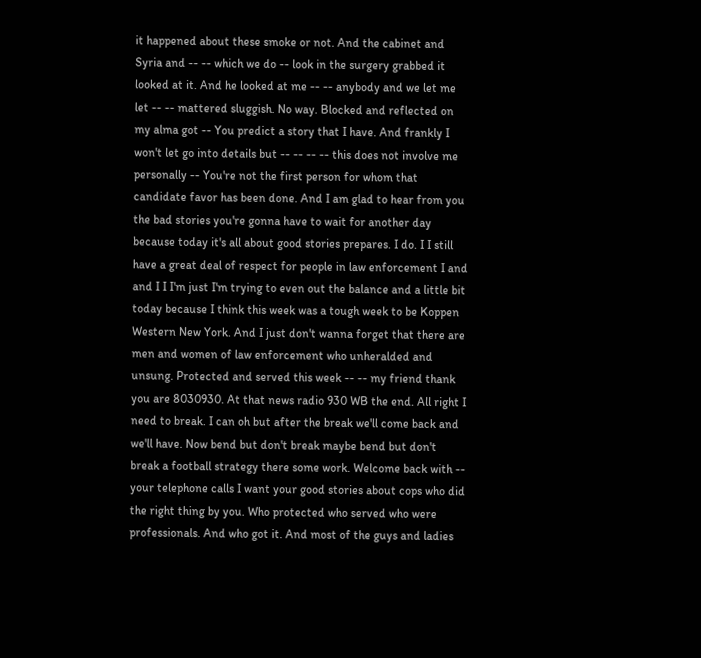it happened about these smoke or not. And the cabinet and Syria and -- -- which we do -- look in the surgery grabbed it looked at it. And he looked at me -- -- anybody and we let me let -- -- mattered sluggish. No way. Blocked and reflected on my alma got -- You predict a story that I have. And frankly I won't let go into details but -- -- -- -- this does not involve me personally -- You're not the first person for whom that candidate favor has been done. And I am glad to hear from you the bad stories you're gonna have to wait for another day because today it's all about good stories prepares. I do. I I still have a great deal of respect for people in law enforcement I and and I I I'm just I'm trying to even out the balance and a little bit today because I think this week was a tough week to be Koppen Western New York. And I just don't wanna forget that there are men and women of law enforcement who unheralded and unsung. Protected and served this week -- -- my friend thank you are 8030930. At that news radio 930 WB the end. All right I need to break. I can oh but after the break we'll come back and we'll have. Now bend but don't break maybe bend but don't break a football strategy there some work. Welcome back with -- your telephone calls I want your good stories about cops who did the right thing by you. Who protected who served who were professionals. And who got it. And most of the guys and ladies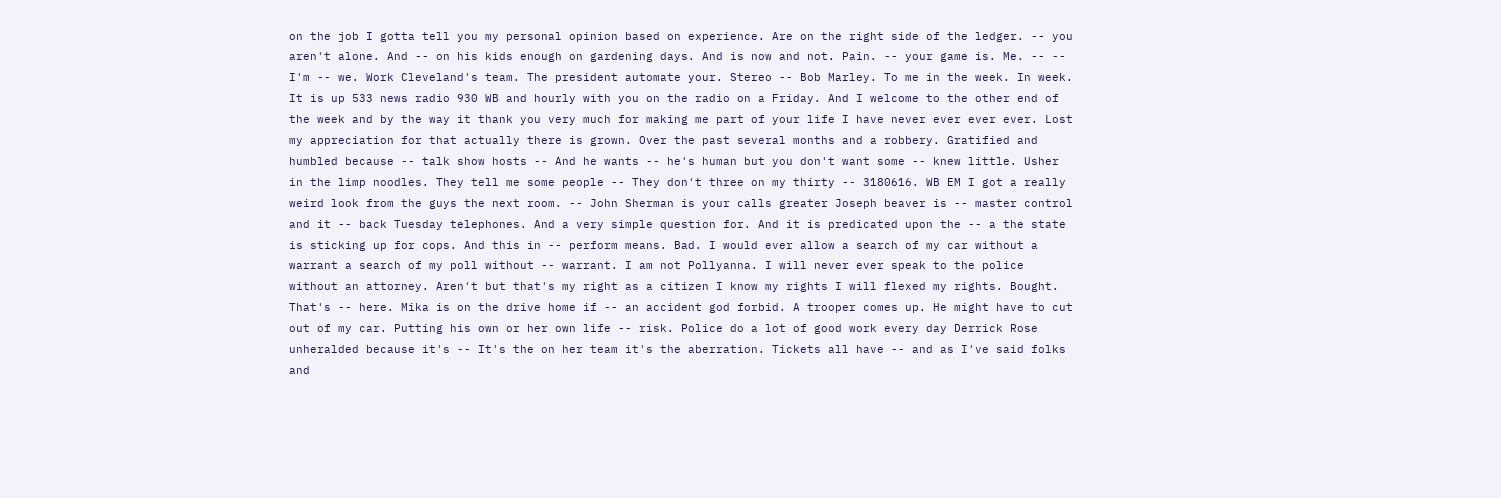on the job I gotta tell you my personal opinion based on experience. Are on the right side of the ledger. -- you aren't alone. And -- on his kids enough on gardening days. And is now and not. Pain. -- your game is. Me. -- -- I'm -- we. Work Cleveland's team. The president automate your. Stereo -- Bob Marley. To me in the week. In week. It is up 533 news radio 930 WB and hourly with you on the radio on a Friday. And I welcome to the other end of the week and by the way it thank you very much for making me part of your life I have never ever ever ever. Lost my appreciation for that actually there is grown. Over the past several months and a robbery. Gratified and humbled because -- talk show hosts -- And he wants -- he's human but you don't want some -- knew little. Usher in the limp noodles. They tell me some people -- They don't three on my thirty -- 3180616. WB EM I got a really weird look from the guys the next room. -- John Sherman is your calls greater Joseph beaver is -- master control and it -- back Tuesday telephones. And a very simple question for. And it is predicated upon the -- a the state is sticking up for cops. And this in -- perform means. Bad. I would ever allow a search of my car without a warrant a search of my poll without -- warrant. I am not Pollyanna. I will never ever speak to the police without an attorney. Aren't but that's my right as a citizen I know my rights I will flexed my rights. Bought. That's -- here. Mika is on the drive home if -- an accident god forbid. A trooper comes up. He might have to cut out of my car. Putting his own or her own life -- risk. Police do a lot of good work every day Derrick Rose unheralded because it's -- It's the on her team it's the aberration. Tickets all have -- and as I've said folks and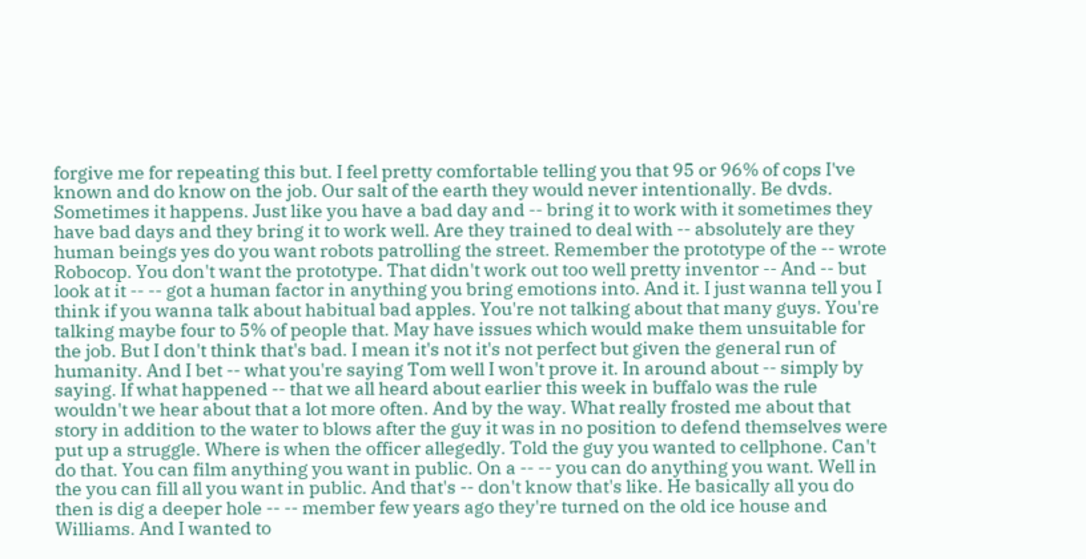forgive me for repeating this but. I feel pretty comfortable telling you that 95 or 96% of cops I've known and do know on the job. Our salt of the earth they would never intentionally. Be dvds. Sometimes it happens. Just like you have a bad day and -- bring it to work with it sometimes they have bad days and they bring it to work well. Are they trained to deal with -- absolutely are they human beings yes do you want robots patrolling the street. Remember the prototype of the -- wrote Robocop. You don't want the prototype. That didn't work out too well pretty inventor -- And -- but look at it -- -- got a human factor in anything you bring emotions into. And it. I just wanna tell you I think if you wanna talk about habitual bad apples. You're not talking about that many guys. You're talking maybe four to 5% of people that. May have issues which would make them unsuitable for the job. But I don't think that's bad. I mean it's not it's not perfect but given the general run of humanity. And I bet -- what you're saying Tom well I won't prove it. In around about -- simply by saying. If what happened -- that we all heard about earlier this week in buffalo was the rule wouldn't we hear about that a lot more often. And by the way. What really frosted me about that story in addition to the water to blows after the guy it was in no position to defend themselves were put up a struggle. Where is when the officer allegedly. Told the guy you wanted to cellphone. Can't do that. You can film anything you want in public. On a -- -- you can do anything you want. Well in the you can fill all you want in public. And that's -- don't know that's like. He basically all you do then is dig a deeper hole -- -- member few years ago they're turned on the old ice house and Williams. And I wanted to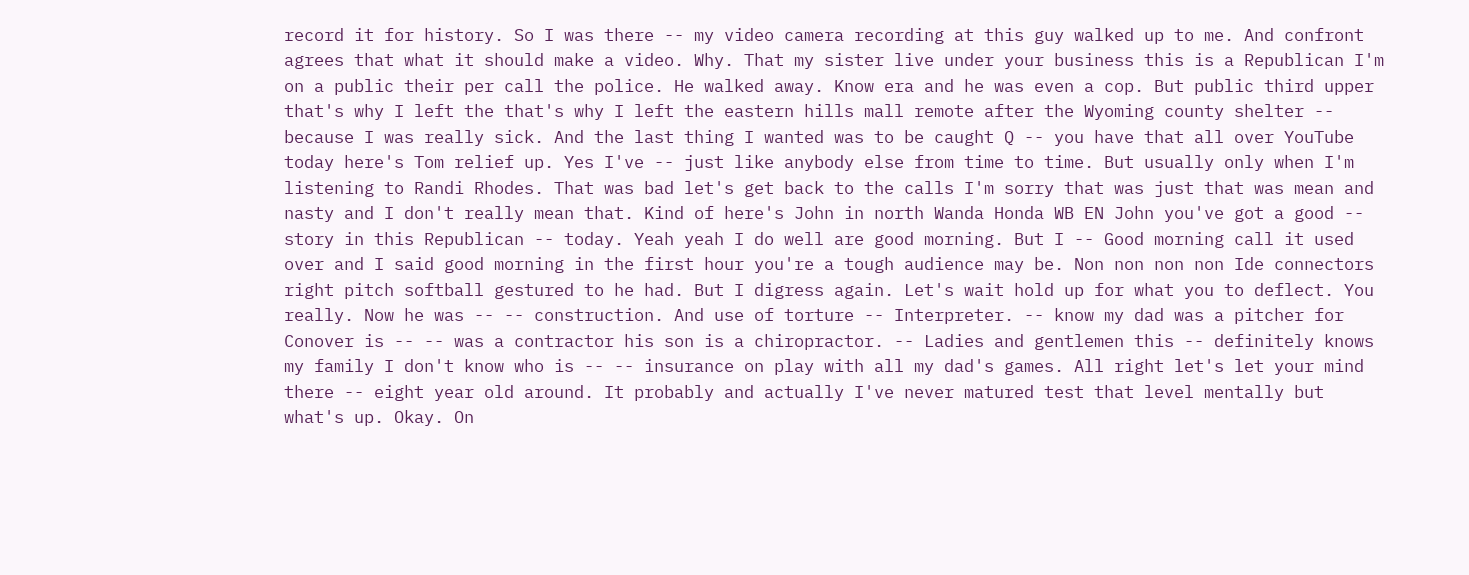record it for history. So I was there -- my video camera recording at this guy walked up to me. And confront agrees that what it should make a video. Why. That my sister live under your business this is a Republican I'm on a public their per call the police. He walked away. Know era and he was even a cop. But public third upper that's why I left the that's why I left the eastern hills mall remote after the Wyoming county shelter -- because I was really sick. And the last thing I wanted was to be caught Q -- you have that all over YouTube today here's Tom relief up. Yes I've -- just like anybody else from time to time. But usually only when I'm listening to Randi Rhodes. That was bad let's get back to the calls I'm sorry that was just that was mean and nasty and I don't really mean that. Kind of here's John in north Wanda Honda WB EN John you've got a good -- story in this Republican -- today. Yeah yeah I do well are good morning. But I -- Good morning call it used over and I said good morning in the first hour you're a tough audience may be. Non non non non Ide connectors right pitch softball gestured to he had. But I digress again. Let's wait hold up for what you to deflect. You really. Now he was -- -- construction. And use of torture -- Interpreter. -- know my dad was a pitcher for Conover is -- -- was a contractor his son is a chiropractor. -- Ladies and gentlemen this -- definitely knows my family I don't know who is -- -- insurance on play with all my dad's games. All right let's let your mind there -- eight year old around. It probably and actually I've never matured test that level mentally but what's up. Okay. On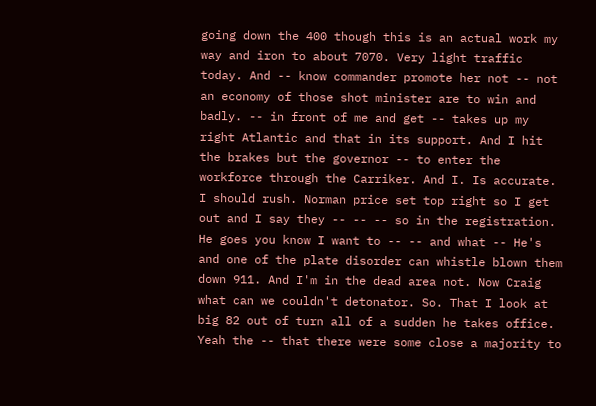going down the 400 though this is an actual work my way and iron to about 7070. Very light traffic today. And -- know commander promote her not -- not an economy of those shot minister are to win and badly. -- in front of me and get -- takes up my right Atlantic and that in its support. And I hit the brakes but the governor -- to enter the workforce through the Carriker. And I. Is accurate. I should rush. Norman price set top right so I get out and I say they -- -- -- so in the registration. He goes you know I want to -- -- and what -- He's and one of the plate disorder can whistle blown them down 911. And I'm in the dead area not. Now Craig what can we couldn't detonator. So. That I look at big 82 out of turn all of a sudden he takes office. Yeah the -- that there were some close a majority to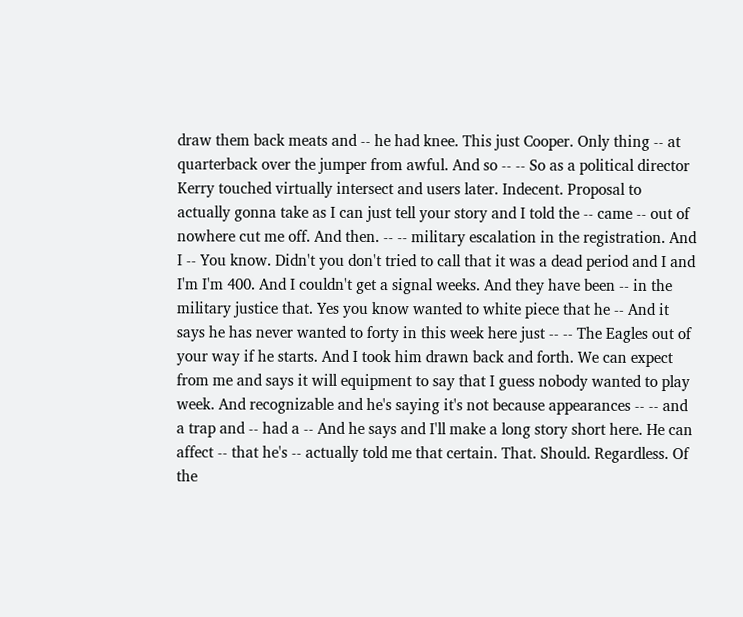draw them back meats and -- he had knee. This just Cooper. Only thing -- at quarterback over the jumper from awful. And so -- -- So as a political director Kerry touched virtually intersect and users later. Indecent. Proposal to actually gonna take as I can just tell your story and I told the -- came -- out of nowhere cut me off. And then. -- -- military escalation in the registration. And I -- You know. Didn't you don't tried to call that it was a dead period and I and I'm I'm 400. And I couldn't get a signal weeks. And they have been -- in the military justice that. Yes you know wanted to white piece that he -- And it says he has never wanted to forty in this week here just -- -- The Eagles out of your way if he starts. And I took him drawn back and forth. We can expect from me and says it will equipment to say that I guess nobody wanted to play week. And recognizable and he's saying it's not because appearances -- -- and a trap and -- had a -- And he says and I'll make a long story short here. He can affect -- that he's -- actually told me that certain. That. Should. Regardless. Of the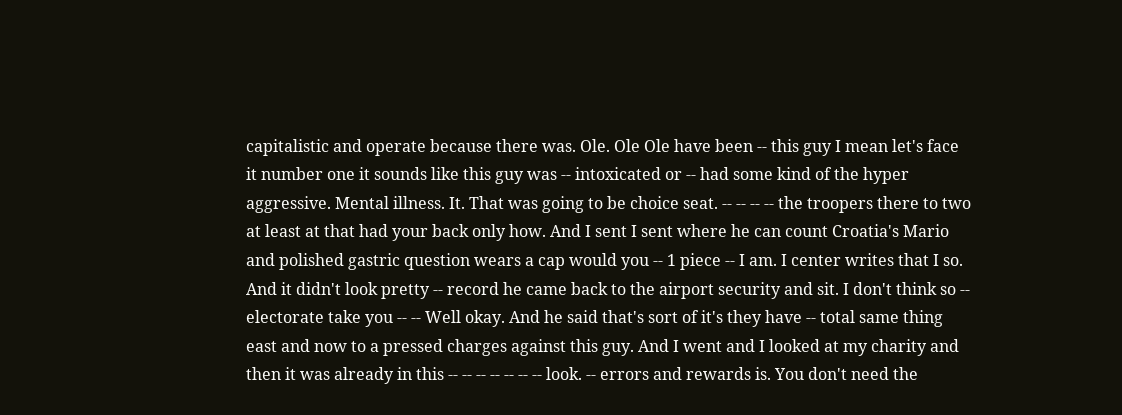capitalistic and operate because there was. Ole. Ole Ole have been -- this guy I mean let's face it number one it sounds like this guy was -- intoxicated or -- had some kind of the hyper aggressive. Mental illness. It. That was going to be choice seat. -- -- -- -- the troopers there to two at least at that had your back only how. And I sent I sent where he can count Croatia's Mario and polished gastric question wears a cap would you -- 1 piece -- I am. I center writes that I so. And it didn't look pretty -- record he came back to the airport security and sit. I don't think so -- electorate take you -- -- Well okay. And he said that's sort of it's they have -- total same thing east and now to a pressed charges against this guy. And I went and I looked at my charity and then it was already in this -- -- -- -- -- -- -- look. -- errors and rewards is. You don't need the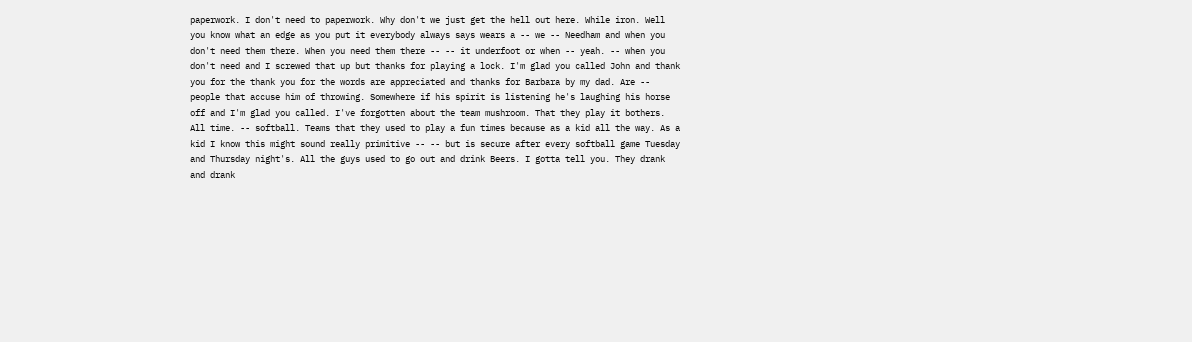paperwork. I don't need to paperwork. Why don't we just get the hell out here. While iron. Well you know what an edge as you put it everybody always says wears a -- we -- Needham and when you don't need them there. When you need them there -- -- it underfoot or when -- yeah. -- when you don't need and I screwed that up but thanks for playing a lock. I'm glad you called John and thank you for the thank you for the words are appreciated and thanks for Barbara by my dad. Are -- people that accuse him of throwing. Somewhere if his spirit is listening he's laughing his horse off and I'm glad you called. I've forgotten about the team mushroom. That they play it bothers. All time. -- softball. Teams that they used to play a fun times because as a kid all the way. As a kid I know this might sound really primitive -- -- but is secure after every softball game Tuesday and Thursday night's. All the guys used to go out and drink Beers. I gotta tell you. They drank and drank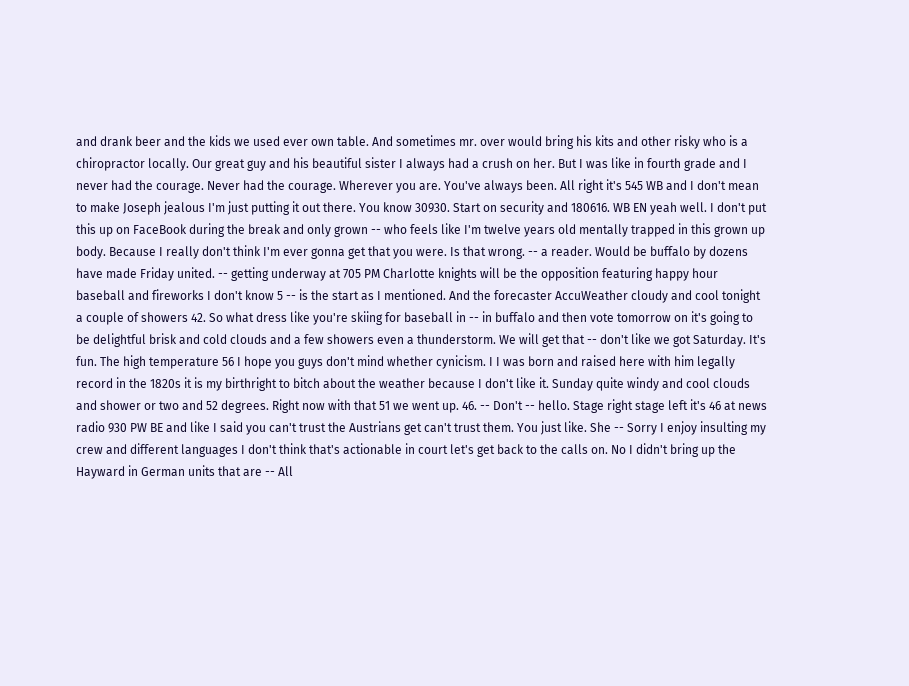and drank beer and the kids we used ever own table. And sometimes mr. over would bring his kits and other risky who is a chiropractor locally. Our great guy and his beautiful sister I always had a crush on her. But I was like in fourth grade and I never had the courage. Never had the courage. Wherever you are. You've always been. All right it's 545 WB and I don't mean to make Joseph jealous I'm just putting it out there. You know 30930. Start on security and 180616. WB EN yeah well. I don't put this up on FaceBook during the break and only grown -- who feels like I'm twelve years old mentally trapped in this grown up body. Because I really don't think I'm ever gonna get that you were. Is that wrong. -- a reader. Would be buffalo by dozens have made Friday united. -- getting underway at 705 PM Charlotte knights will be the opposition featuring happy hour baseball and fireworks I don't know 5 -- is the start as I mentioned. And the forecaster AccuWeather cloudy and cool tonight a couple of showers 42. So what dress like you're skiing for baseball in -- in buffalo and then vote tomorrow on it's going to be delightful brisk and cold clouds and a few showers even a thunderstorm. We will get that -- don't like we got Saturday. It's fun. The high temperature 56 I hope you guys don't mind whether cynicism. I I was born and raised here with him legally record in the 1820s it is my birthright to bitch about the weather because I don't like it. Sunday quite windy and cool clouds and shower or two and 52 degrees. Right now with that 51 we went up. 46. -- Don't -- hello. Stage right stage left it's 46 at news radio 930 PW BE and like I said you can't trust the Austrians get can't trust them. You just like. She -- Sorry I enjoy insulting my crew and different languages I don't think that's actionable in court let's get back to the calls on. No I didn't bring up the Hayward in German units that are -- All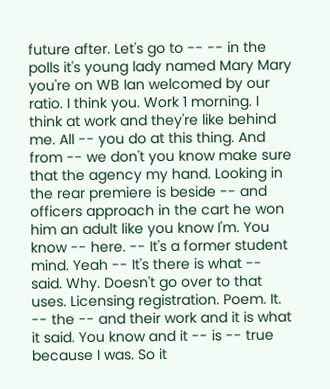future after. Let's go to -- -- in the polls it's young lady named Mary Mary you're on WB Ian welcomed by our ratio. I think you. Work 1 morning. I think at work and they're like behind me. All -- you do at this thing. And from -- we don't you know make sure that the agency my hand. Looking in the rear premiere is beside -- and officers approach in the cart he won him an adult like you know I'm. You know -- here. -- It's a former student mind. Yeah -- It's there is what -- said. Why. Doesn't go over to that uses. Licensing registration. Poem. It. -- the -- and their work and it is what it said. You know and it -- is -- true because I was. So it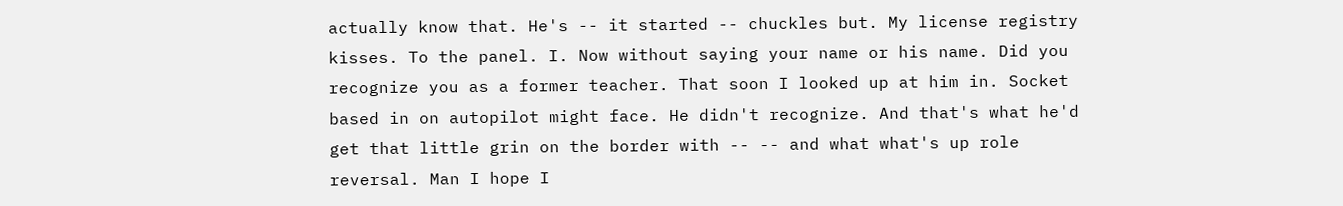actually know that. He's -- it started -- chuckles but. My license registry kisses. To the panel. I. Now without saying your name or his name. Did you recognize you as a former teacher. That soon I looked up at him in. Socket based in on autopilot might face. He didn't recognize. And that's what he'd get that little grin on the border with -- -- and what what's up role reversal. Man I hope I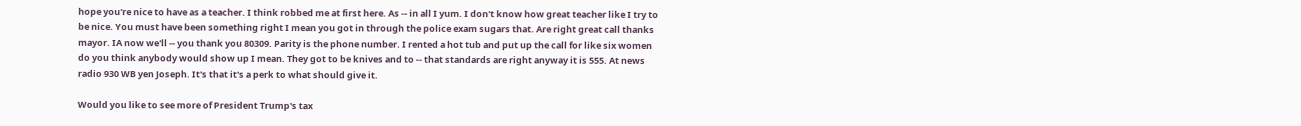hope you're nice to have as a teacher. I think robbed me at first here. As -- in all I yum. I don't know how great teacher like I try to be nice. You must have been something right I mean you got in through the police exam sugars that. Are right great call thanks mayor. IA now we'll -- you thank you 80309. Parity is the phone number. I rented a hot tub and put up the call for like six women do you think anybody would show up I mean. They got to be knives and to -- that standards are right anyway it is 555. At news radio 930 WB yen Joseph. It's that it's a perk to what should give it.

Would you like to see more of President Trump's tax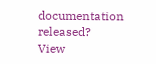documentation released?
View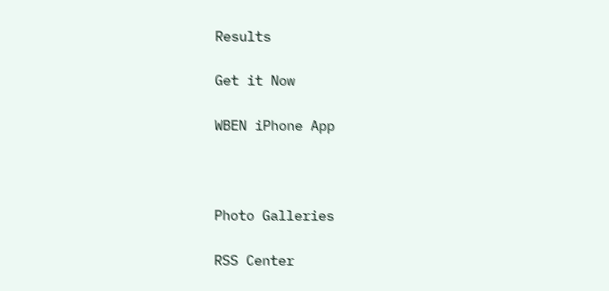Results

Get it Now

WBEN iPhone App



Photo Galleries

RSS Center